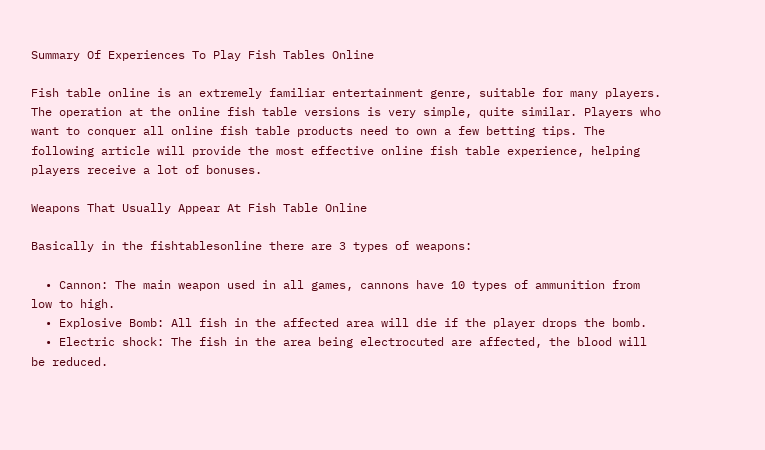Summary Of Experiences To Play Fish Tables Online

Fish table online is an extremely familiar entertainment genre, suitable for many players. The operation at the online fish table versions is very simple, quite similar. Players who want to conquer all online fish table products need to own a few betting tips. The following article will provide the most effective online fish table experience, helping players receive a lot of bonuses.

Weapons That Usually Appear At Fish Table Online

Basically in the fishtablesonline there are 3 types of weapons:

  • Cannon: The main weapon used in all games, cannons have 10 types of ammunition from low to high.
  • Explosive Bomb: All fish in the affected area will die if the player drops the bomb.
  • Electric shock: The fish in the area being electrocuted are affected, the blood will be reduced.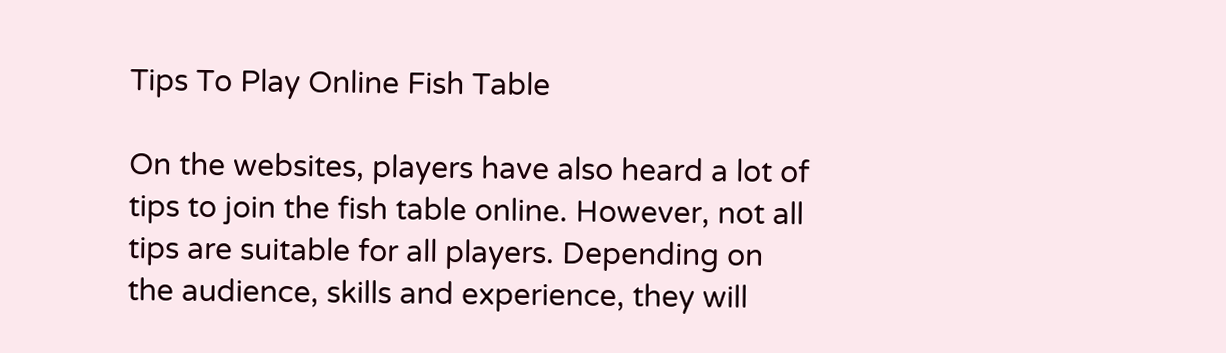Tips To Play Online Fish Table

On the websites, players have also heard a lot of tips to join the fish table online. However, not all tips are suitable for all players. Depending on the audience, skills and experience, they will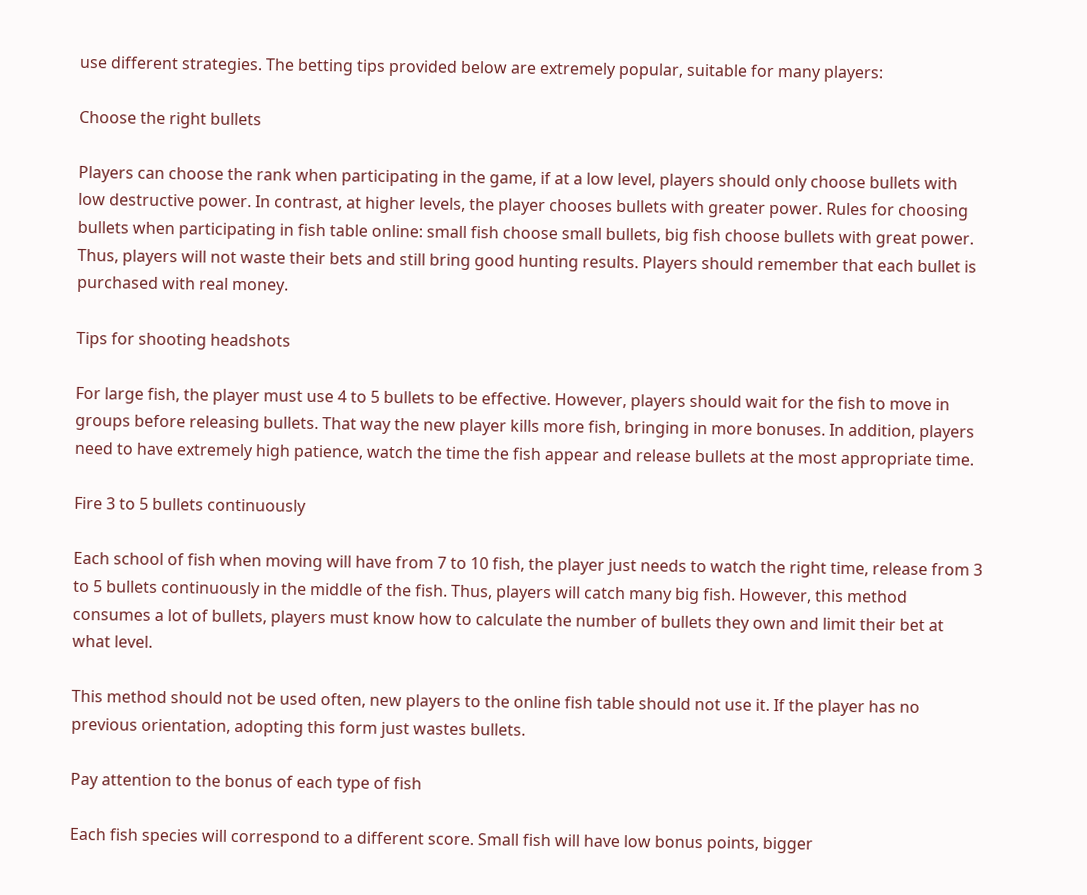use different strategies. The betting tips provided below are extremely popular, suitable for many players:

Choose the right bullets

Players can choose the rank when participating in the game, if at a low level, players should only choose bullets with low destructive power. In contrast, at higher levels, the player chooses bullets with greater power. Rules for choosing bullets when participating in fish table online: small fish choose small bullets, big fish choose bullets with great power. Thus, players will not waste their bets and still bring good hunting results. Players should remember that each bullet is purchased with real money.

Tips for shooting headshots

For large fish, the player must use 4 to 5 bullets to be effective. However, players should wait for the fish to move in groups before releasing bullets. That way the new player kills more fish, bringing in more bonuses. In addition, players need to have extremely high patience, watch the time the fish appear and release bullets at the most appropriate time.

Fire 3 to 5 bullets continuously

Each school of fish when moving will have from 7 to 10 fish, the player just needs to watch the right time, release from 3 to 5 bullets continuously in the middle of the fish. Thus, players will catch many big fish. However, this method consumes a lot of bullets, players must know how to calculate the number of bullets they own and limit their bet at what level.

This method should not be used often, new players to the online fish table should not use it. If the player has no previous orientation, adopting this form just wastes bullets.

Pay attention to the bonus of each type of fish

Each fish species will correspond to a different score. Small fish will have low bonus points, bigger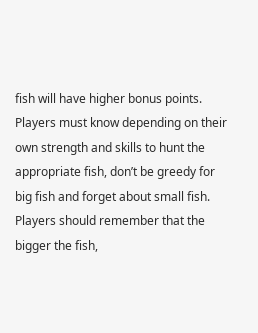fish will have higher bonus points. Players must know depending on their own strength and skills to hunt the appropriate fish, don’t be greedy for big fish and forget about small fish. Players should remember that the bigger the fish,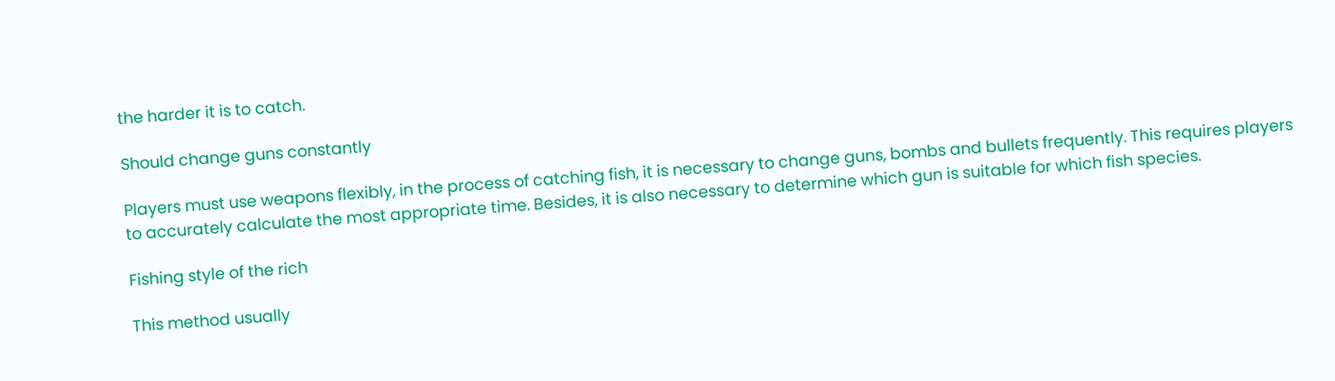the harder it is to catch.

Should change guns constantly

Players must use weapons flexibly, in the process of catching fish, it is necessary to change guns, bombs and bullets frequently. This requires players to accurately calculate the most appropriate time. Besides, it is also necessary to determine which gun is suitable for which fish species.

Fishing style of the rich

This method usually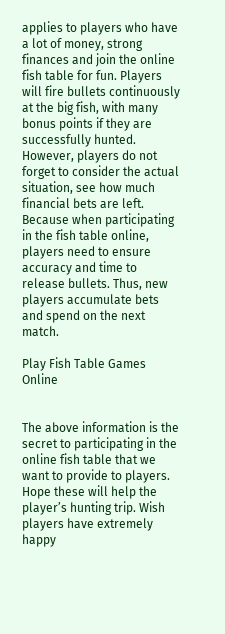applies to players who have a lot of money, strong finances and join the online fish table for fun. Players will fire bullets continuously at the big fish, with many bonus points if they are successfully hunted. However, players do not forget to consider the actual situation, see how much financial bets are left. Because when participating in the fish table online, players need to ensure accuracy and time to release bullets. Thus, new players accumulate bets and spend on the next match.

Play Fish Table Games Online


The above information is the secret to participating in the online fish table that we want to provide to players. Hope these will help the player’s hunting trip. Wish players have extremely happy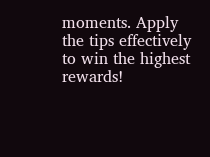moments. Apply the tips effectively to win the highest rewards!